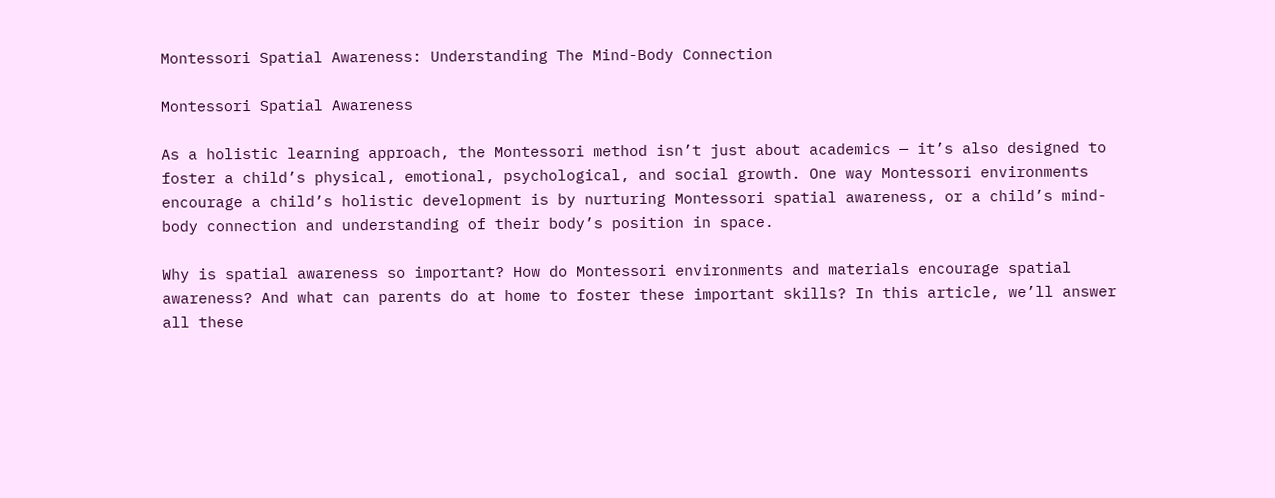Montessori Spatial Awareness: Understanding The Mind-Body Connection

Montessori Spatial Awareness

As a holistic learning approach, the Montessori method isn’t just about academics — it’s also designed to foster a child’s physical, emotional, psychological, and social growth. One way Montessori environments encourage a child’s holistic development is by nurturing Montessori spatial awareness, or a child’s mind-body connection and understanding of their body’s position in space.

Why is spatial awareness so important? How do Montessori environments and materials encourage spatial awareness? And what can parents do at home to foster these important skills? In this article, we’ll answer all these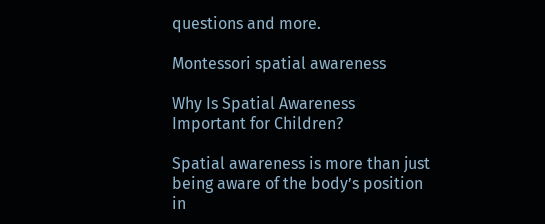questions and more.

Montessori spatial awareness

Why Is Spatial Awareness Important for Children?

Spatial awareness is more than just being aware of the body’s position in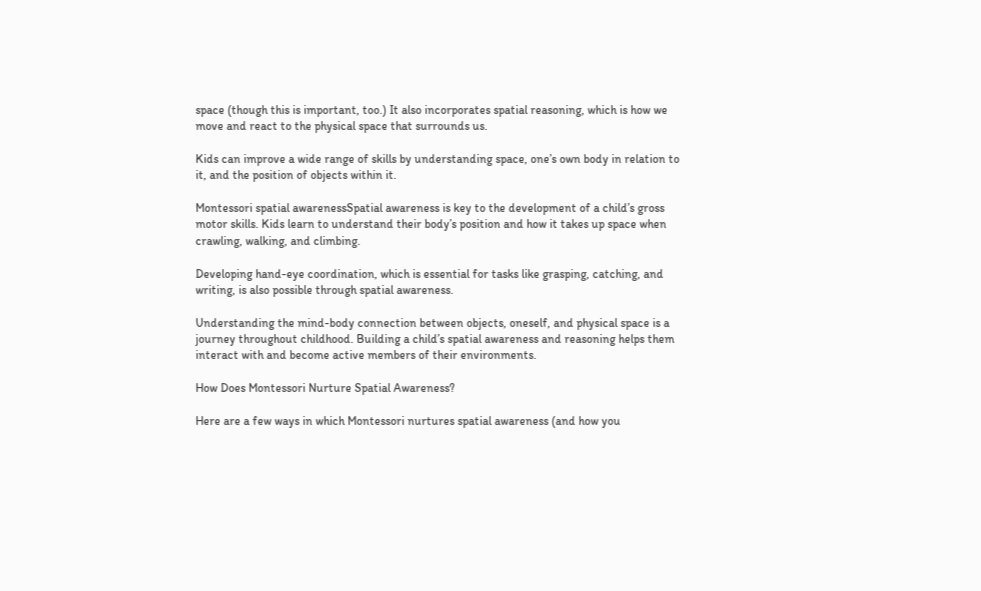space (though this is important, too.) It also incorporates spatial reasoning, which is how we move and react to the physical space that surrounds us.

Kids can improve a wide range of skills by understanding space, one’s own body in relation to it, and the position of objects within it.

Montessori spatial awarenessSpatial awareness is key to the development of a child’s gross motor skills. Kids learn to understand their body’s position and how it takes up space when crawling, walking, and climbing.

Developing hand-eye coordination, which is essential for tasks like grasping, catching, and writing, is also possible through spatial awareness.

Understanding the mind-body connection between objects, oneself, and physical space is a journey throughout childhood. Building a child’s spatial awareness and reasoning helps them interact with and become active members of their environments.

How Does Montessori Nurture Spatial Awareness?

Here are a few ways in which Montessori nurtures spatial awareness (and how you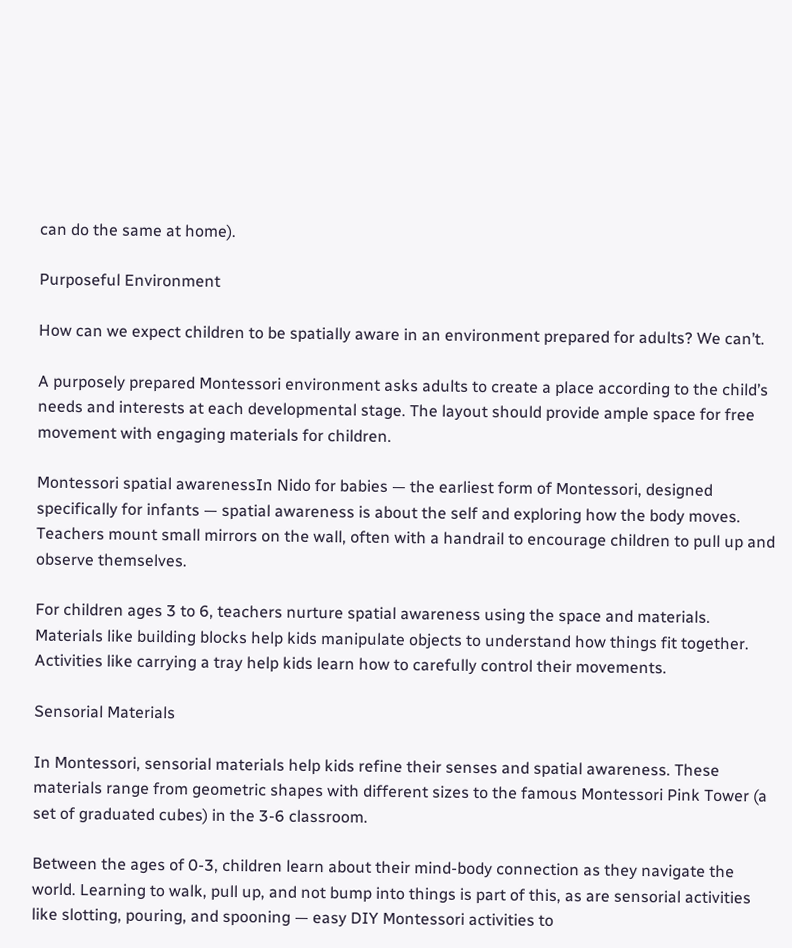can do the same at home).

Purposeful Environment

How can we expect children to be spatially aware in an environment prepared for adults? We can’t.

A purposely prepared Montessori environment asks adults to create a place according to the child’s needs and interests at each developmental stage. The layout should provide ample space for free movement with engaging materials for children.

Montessori spatial awarenessIn Nido for babies — the earliest form of Montessori, designed specifically for infants — spatial awareness is about the self and exploring how the body moves. Teachers mount small mirrors on the wall, often with a handrail to encourage children to pull up and observe themselves.

For children ages 3 to 6, teachers nurture spatial awareness using the space and materials. Materials like building blocks help kids manipulate objects to understand how things fit together. Activities like carrying a tray help kids learn how to carefully control their movements.

Sensorial Materials

In Montessori, sensorial materials help kids refine their senses and spatial awareness. These materials range from geometric shapes with different sizes to the famous Montessori Pink Tower (a set of graduated cubes) in the 3-6 classroom.

Between the ages of 0-3, children learn about their mind-body connection as they navigate the world. Learning to walk, pull up, and not bump into things is part of this, as are sensorial activities like slotting, pouring, and spooning — easy DIY Montessori activities to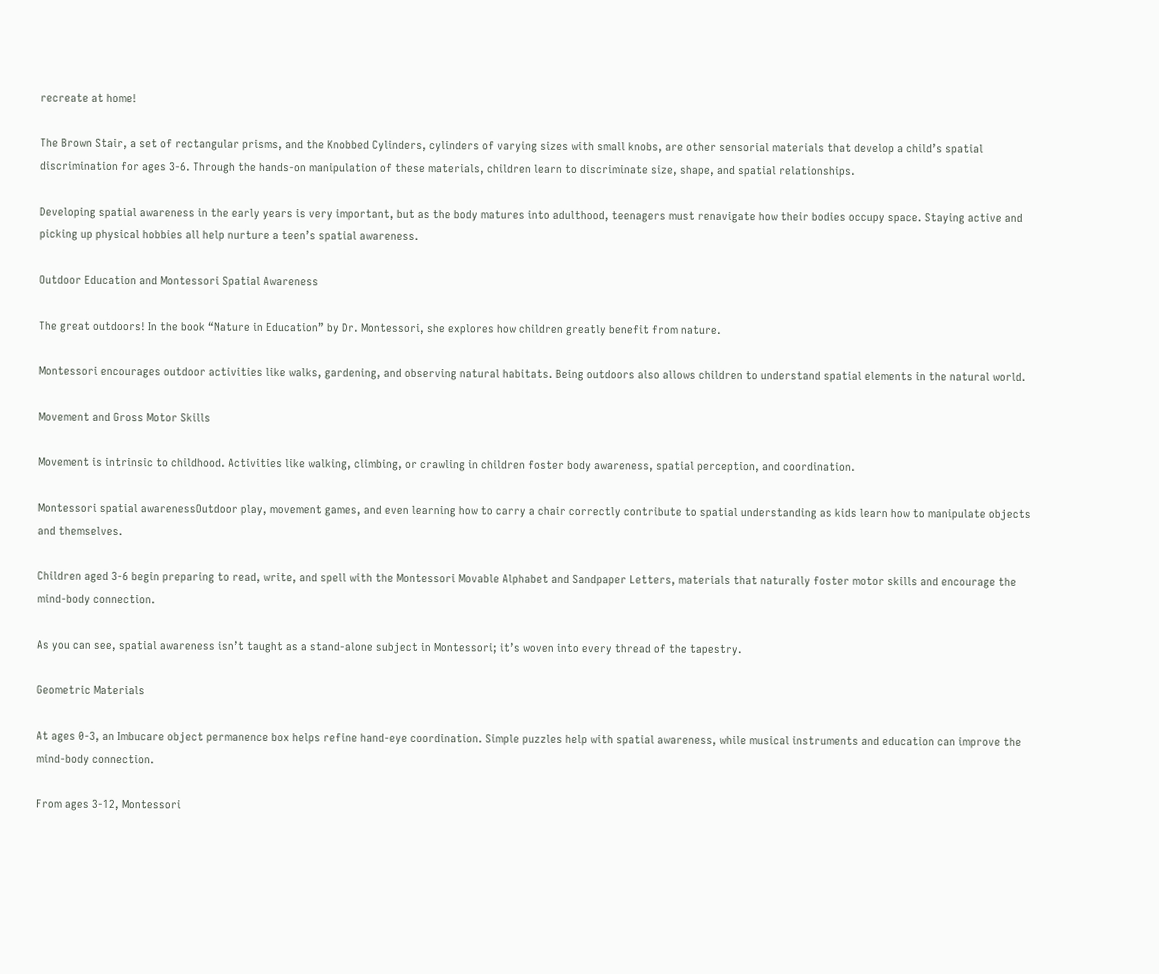recreate at home!

The Brown Stair, a set of rectangular prisms, and the Knobbed Cylinders, cylinders of varying sizes with small knobs, are other sensorial materials that develop a child’s spatial discrimination for ages 3-6. Through the hands-on manipulation of these materials, children learn to discriminate size, shape, and spatial relationships.

Developing spatial awareness in the early years is very important, but as the body matures into adulthood, teenagers must renavigate how their bodies occupy space. Staying active and picking up physical hobbies all help nurture a teen’s spatial awareness.

Outdoor Education and Montessori Spatial Awareness

The great outdoors! In the book “Nature in Education” by Dr. Montessori, she explores how children greatly benefit from nature.

Montessori encourages outdoor activities like walks, gardening, and observing natural habitats. Being outdoors also allows children to understand spatial elements in the natural world.

Movement and Gross Motor Skills

Movement is intrinsic to childhood. Activities like walking, climbing, or crawling in children foster body awareness, spatial perception, and coordination.

Montessori spatial awarenessOutdoor play, movement games, and even learning how to carry a chair correctly contribute to spatial understanding as kids learn how to manipulate objects and themselves.

Children aged 3-6 begin preparing to read, write, and spell with the Montessori Movable Alphabet and Sandpaper Letters, materials that naturally foster motor skills and encourage the mind-body connection.

As you can see, spatial awareness isn’t taught as a stand-alone subject in Montessori; it’s woven into every thread of the tapestry.

Geometric Materials

At ages 0-3, an Imbucare object permanence box helps refine hand-eye coordination. Simple puzzles help with spatial awareness, while musical instruments and education can improve the mind-body connection.

From ages 3-12, Montessori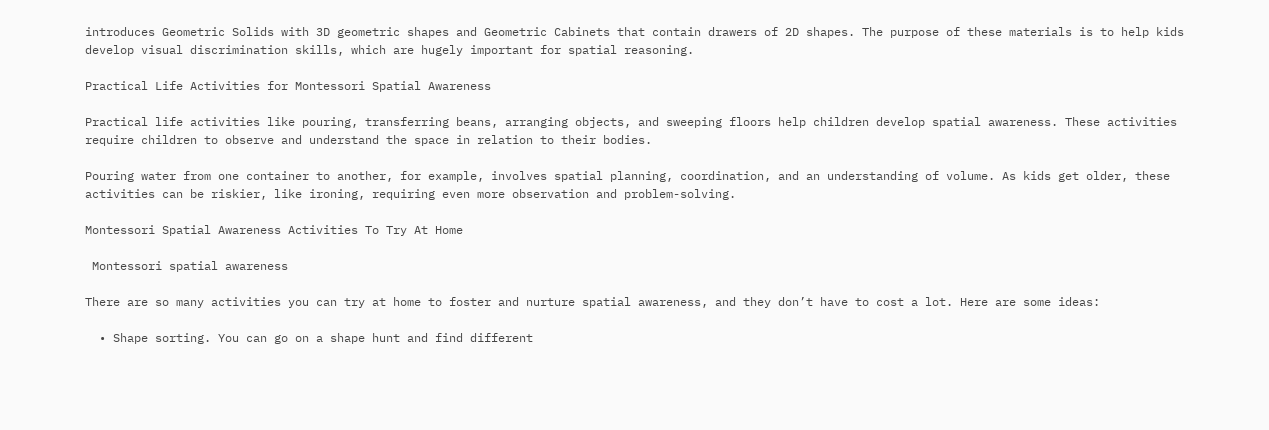introduces Geometric Solids with 3D geometric shapes and Geometric Cabinets that contain drawers of 2D shapes. The purpose of these materials is to help kids develop visual discrimination skills, which are hugely important for spatial reasoning.

Practical Life Activities for Montessori Spatial Awareness

Practical life activities like pouring, transferring beans, arranging objects, and sweeping floors help children develop spatial awareness. These activities require children to observe and understand the space in relation to their bodies.

Pouring water from one container to another, for example, involves spatial planning, coordination, and an understanding of volume. As kids get older, these activities can be riskier, like ironing, requiring even more observation and problem-solving.

Montessori Spatial Awareness Activities To Try At Home

 Montessori spatial awareness

There are so many activities you can try at home to foster and nurture spatial awareness, and they don’t have to cost a lot. Here are some ideas:

  • Shape sorting. You can go on a shape hunt and find different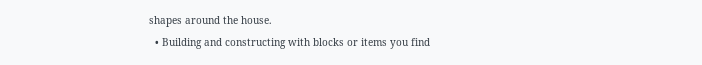shapes around the house.
  • Building and constructing with blocks or items you find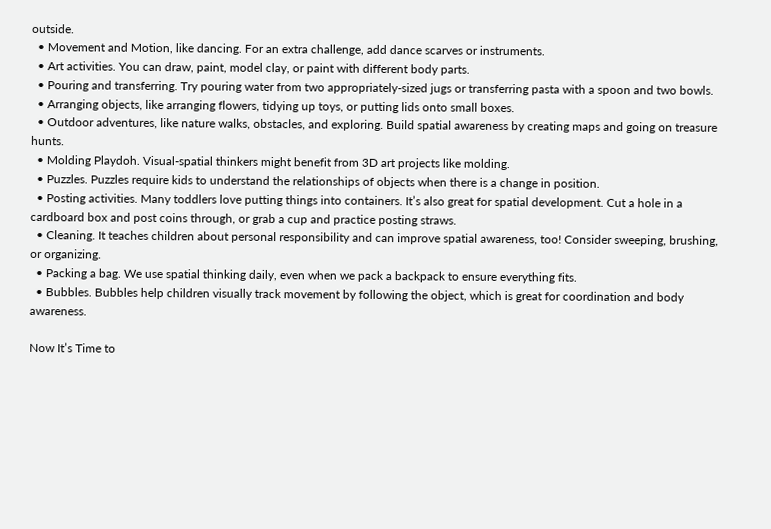outside.
  • Movement and Motion, like dancing. For an extra challenge, add dance scarves or instruments.
  • Art activities. You can draw, paint, model clay, or paint with different body parts.
  • Pouring and transferring. Try pouring water from two appropriately-sized jugs or transferring pasta with a spoon and two bowls.
  • Arranging objects, like arranging flowers, tidying up toys, or putting lids onto small boxes.
  • Outdoor adventures, like nature walks, obstacles, and exploring. Build spatial awareness by creating maps and going on treasure hunts.
  • Molding Playdoh. Visual-spatial thinkers might benefit from 3D art projects like molding.
  • Puzzles. Puzzles require kids to understand the relationships of objects when there is a change in position.
  • Posting activities. Many toddlers love putting things into containers. It’s also great for spatial development. Cut a hole in a cardboard box and post coins through, or grab a cup and practice posting straws.
  • Cleaning. It teaches children about personal responsibility and can improve spatial awareness, too! Consider sweeping, brushing, or organizing.
  • Packing a bag. We use spatial thinking daily, even when we pack a backpack to ensure everything fits.
  • Bubbles. Bubbles help children visually track movement by following the object, which is great for coordination and body awareness.

Now It’s Time to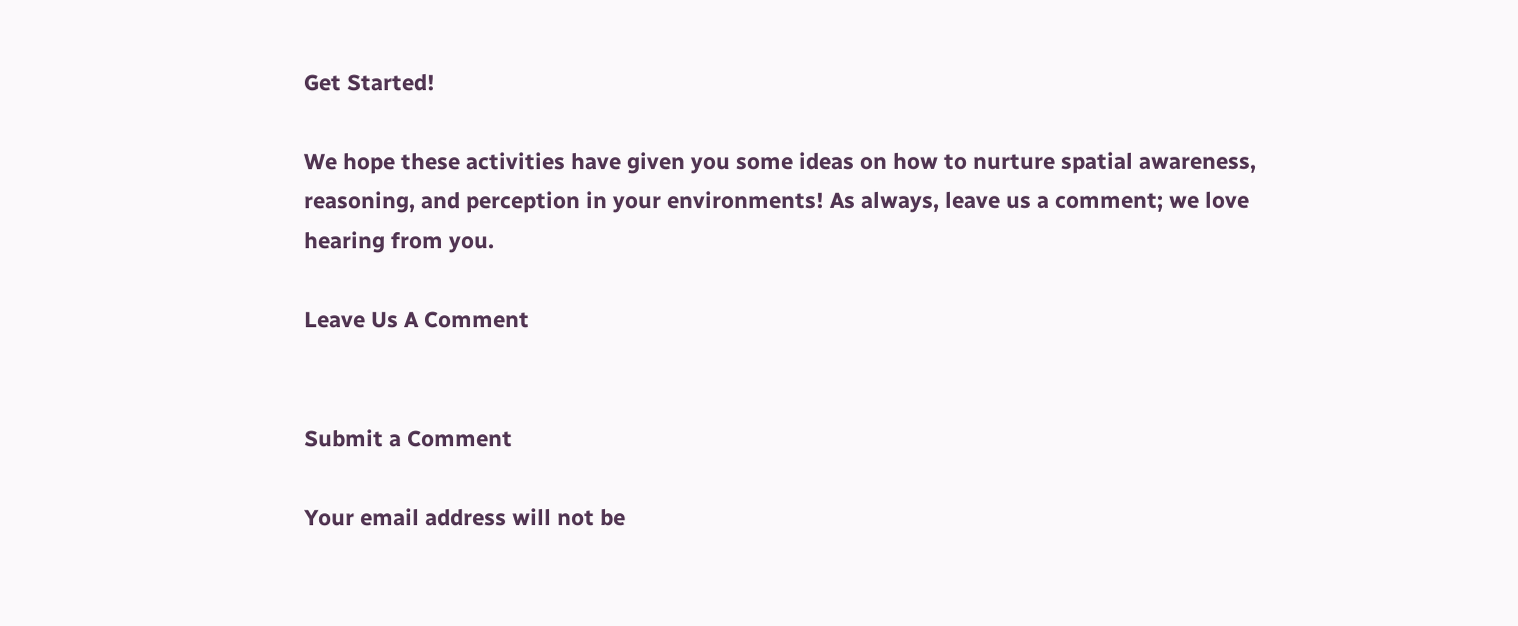Get Started!

We hope these activities have given you some ideas on how to nurture spatial awareness, reasoning, and perception in your environments! As always, leave us a comment; we love hearing from you.

Leave Us A Comment


Submit a Comment

Your email address will not be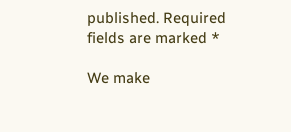published. Required fields are marked *

We make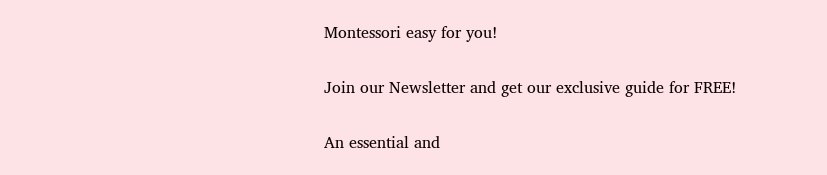Montessori easy for you!

Join our Newsletter and get our exclusive guide for FREE!

An essential and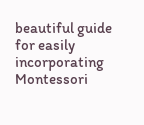beautiful guide for easily incorporating Montessori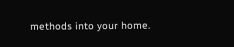methods into your home.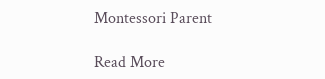Montessori Parent

Read More